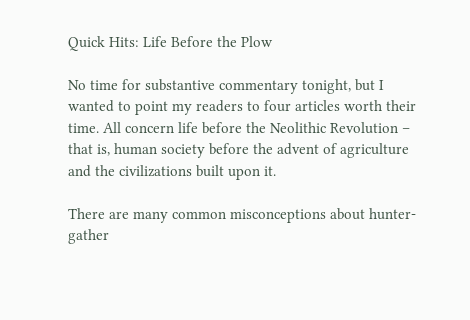Quick Hits: Life Before the Plow

No time for substantive commentary tonight, but I wanted to point my readers to four articles worth their time. All concern life before the Neolithic Revolution – that is, human society before the advent of agriculture and the civilizations built upon it.

There are many common misconceptions about hunter-gather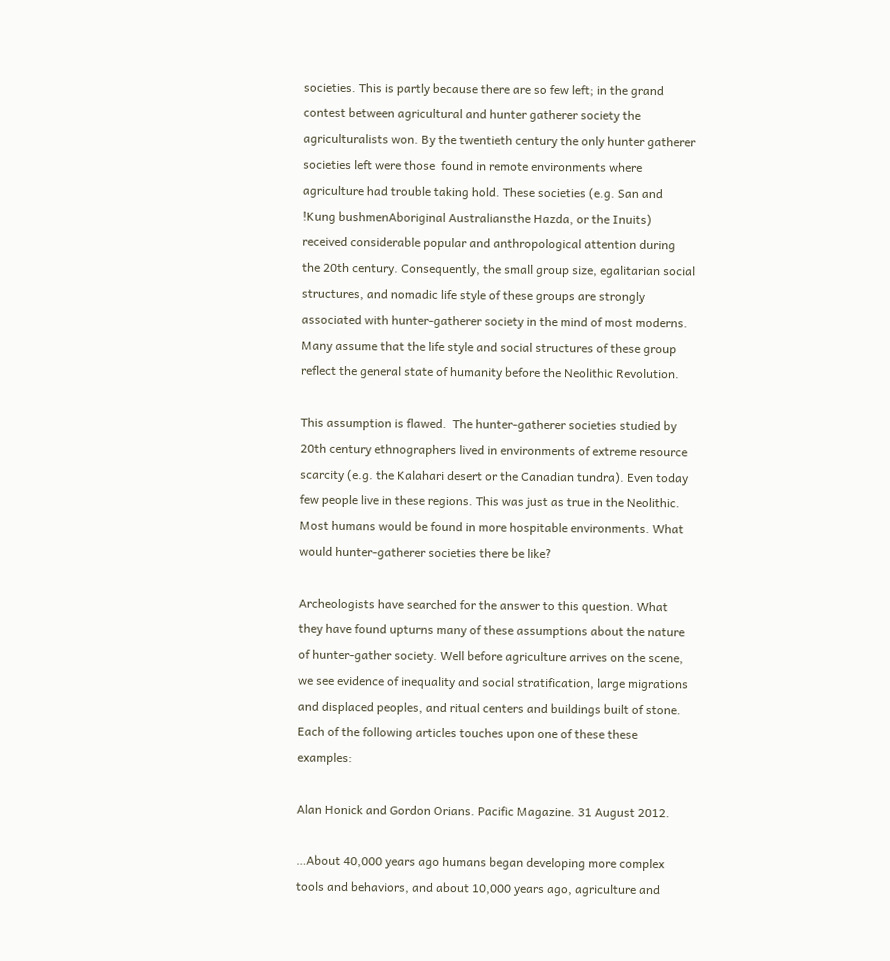societies. This is partly because there are so few left; in the grand contest between agricultural and hunter gatherer society the agriculturalists won. By the twentieth century the only hunter gatherer societies left were those  found in remote environments where agriculture had trouble taking hold. These societies (e.g. San and !Kung bushmenAboriginal Australiansthe Hazda, or the Inuits) received considerable popular and anthropological attention during the 20th century. Consequently, the small group size, egalitarian social structures, and nomadic life style of these groups are strongly associated with hunter-gatherer society in the mind of most moderns. Many assume that the life style and social structures of these group reflect the general state of humanity before the Neolithic Revolution.

This assumption is flawed.  The hunter-gatherer societies studied by 20th century ethnographers lived in environments of extreme resource scarcity (e.g. the Kalahari desert or the Canadian tundra). Even today few people live in these regions. This was just as true in the Neolithic.  Most humans would be found in more hospitable environments. What would hunter-gatherer societies there be like?

Archeologists have searched for the answer to this question. What they have found upturns many of these assumptions about the nature of hunter-gather society. Well before agriculture arrives on the scene, we see evidence of inequality and social stratification, large migrations and displaced peoples, and ritual centers and buildings built of stone. Each of the following articles touches upon one of these these examples:

Alan Honick and Gordon Orians. Pacific Magazine. 31 August 2012.

…About 40,000 years ago humans began developing more complex tools and behaviors, and about 10,000 years ago, agriculture and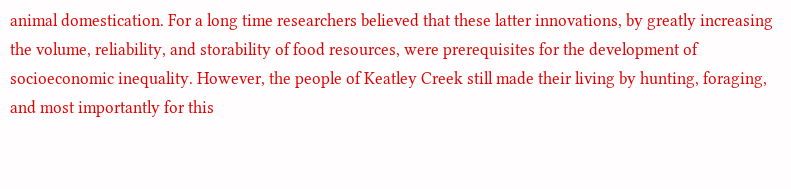animal domestication. For a long time researchers believed that these latter innovations, by greatly increasing the volume, reliability, and storability of food resources, were prerequisites for the development of socioeconomic inequality. However, the people of Keatley Creek still made their living by hunting, foraging, and most importantly for this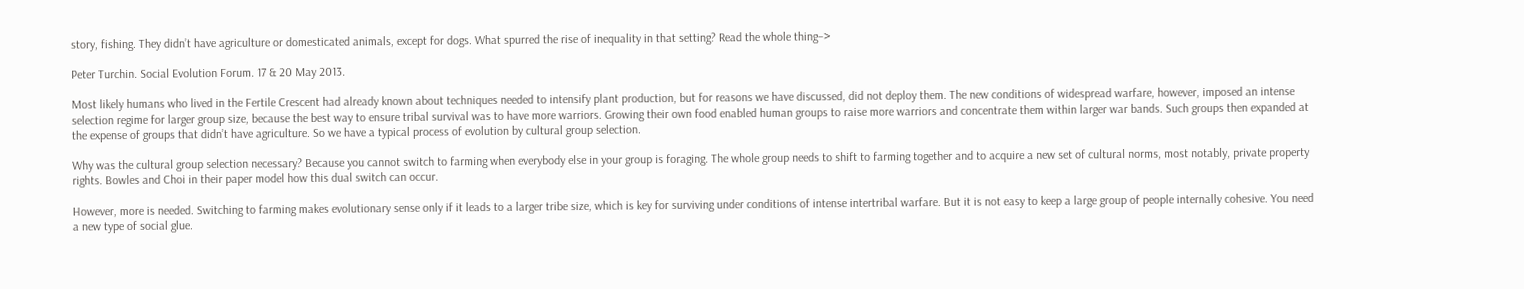story, fishing. They didn’t have agriculture or domesticated animals, except for dogs. What spurred the rise of inequality in that setting? Read the whole thing–>

Peter Turchin. Social Evolution Forum. 17 & 20 May 2013.

Most likely humans who lived in the Fertile Crescent had already known about techniques needed to intensify plant production, but for reasons we have discussed, did not deploy them. The new conditions of widespread warfare, however, imposed an intense selection regime for larger group size, because the best way to ensure tribal survival was to have more warriors. Growing their own food enabled human groups to raise more warriors and concentrate them within larger war bands. Such groups then expanded at the expense of groups that didn’t have agriculture. So we have a typical process of evolution by cultural group selection.

Why was the cultural group selection necessary? Because you cannot switch to farming when everybody else in your group is foraging. The whole group needs to shift to farming together and to acquire a new set of cultural norms, most notably, private property rights. Bowles and Choi in their paper model how this dual switch can occur.

However, more is needed. Switching to farming makes evolutionary sense only if it leads to a larger tribe size, which is key for surviving under conditions of intense intertribal warfare. But it is not easy to keep a large group of people internally cohesive. You need a new type of social glue.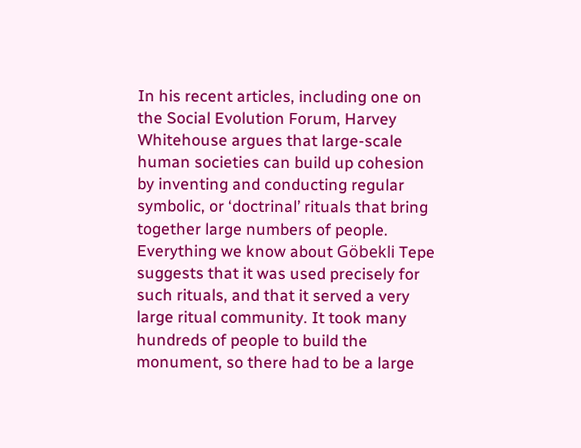In his recent articles, including one on the Social Evolution Forum, Harvey Whitehouse argues that large-scale human societies can build up cohesion by inventing and conducting regular symbolic, or ‘doctrinal’ rituals that bring together large numbers of people. Everything we know about Göbekli Tepe suggests that it was used precisely for such rituals, and that it served a very large ritual community. It took many hundreds of people to build the monument, so there had to be a large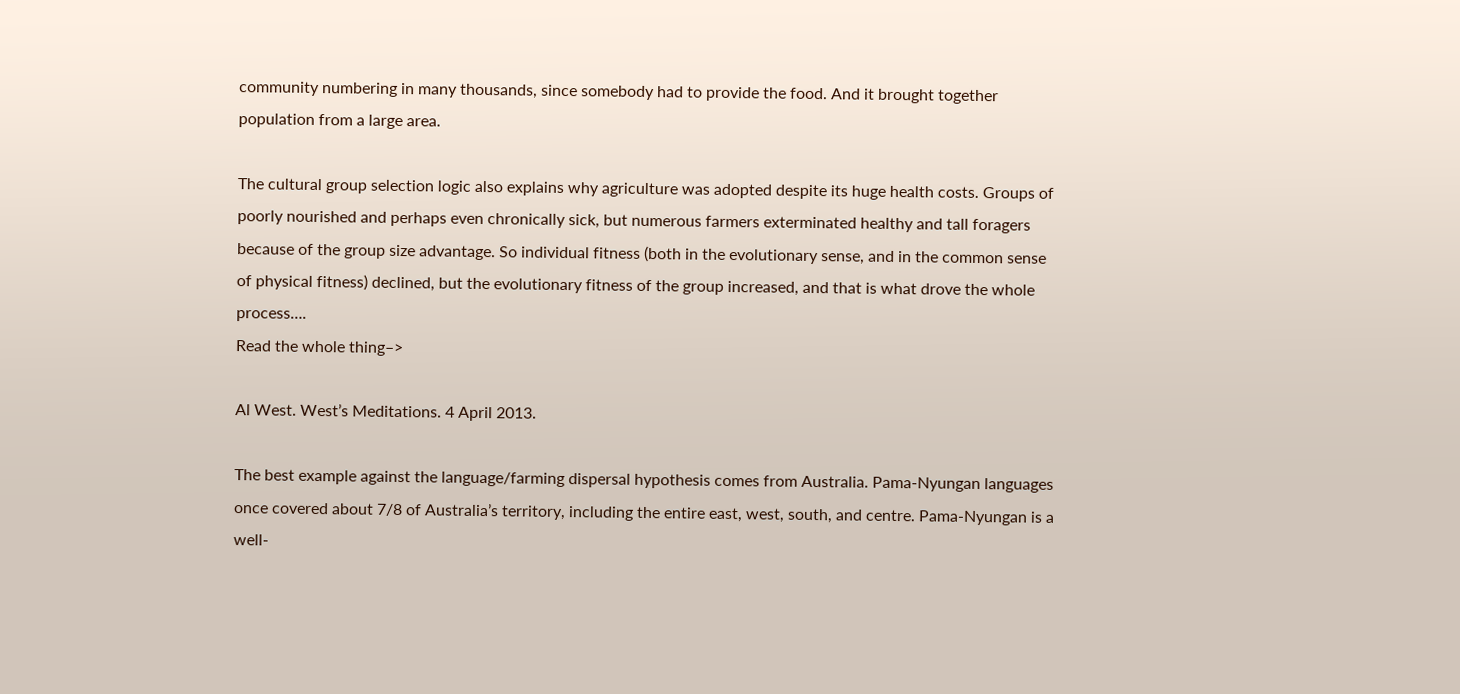community numbering in many thousands, since somebody had to provide the food. And it brought together population from a large area.

The cultural group selection logic also explains why agriculture was adopted despite its huge health costs. Groups of poorly nourished and perhaps even chronically sick, but numerous farmers exterminated healthy and tall foragers because of the group size advantage. So individual fitness (both in the evolutionary sense, and in the common sense of physical fitness) declined, but the evolutionary fitness of the group increased, and that is what drove the whole process….
Read the whole thing–>

Al West. West’s Meditations. 4 April 2013.

The best example against the language/farming dispersal hypothesis comes from Australia. Pama-Nyungan languages once covered about 7/8 of Australia’s territory, including the entire east, west, south, and centre. Pama-Nyungan is a well-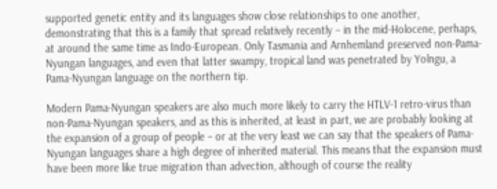supported genetic entity and its languages show close relationships to one another, demonstrating that this is a family that spread relatively recently – in the mid-Holocene, perhaps, at around the same time as Indo-European. Only Tasmania and Arnhemland preserved non-Pama-Nyungan languages, and even that latter swampy, tropical land was penetrated by Yolngu, a Pama-Nyungan language on the northern tip.

Modern Pama-Nyungan speakers are also much more likely to carry the HTLV-1 retro-virus than non-Pama-Nyungan speakers, and as this is inherited, at least in part, we are probably looking at the expansion of a group of people – or at the very least we can say that the speakers of Pama-Nyungan languages share a high degree of inherited material. This means that the expansion must have been more like true migration than advection, although of course the reality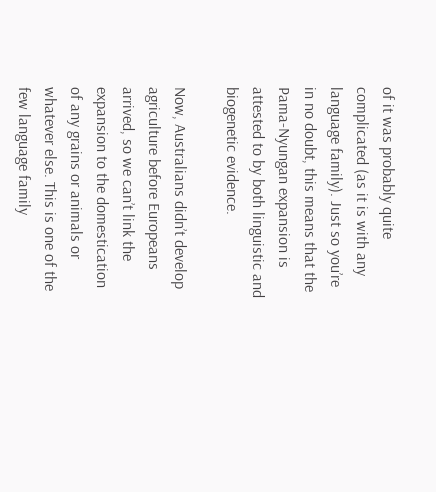of it was probably quite complicated (as it is with any language family). Just so you’re in no doubt, this means that the Pama-Nyungan expansion is attested to by both linguistic and biogenetic evidence.

Now, Australians didn’t develop agriculture before Europeans arrived, so we can’t link the expansion to the domestication of any grains or animals or whatever else. This is one of the few language family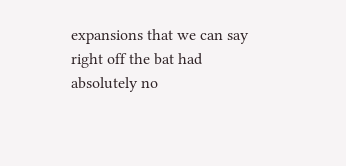expansions that we can say right off the bat had absolutely no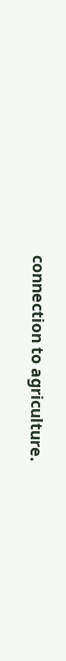connection to agriculture.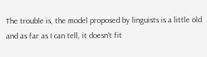The trouble is, the model proposed by linguists is a little old and as far as I can tell, it doesn’t fit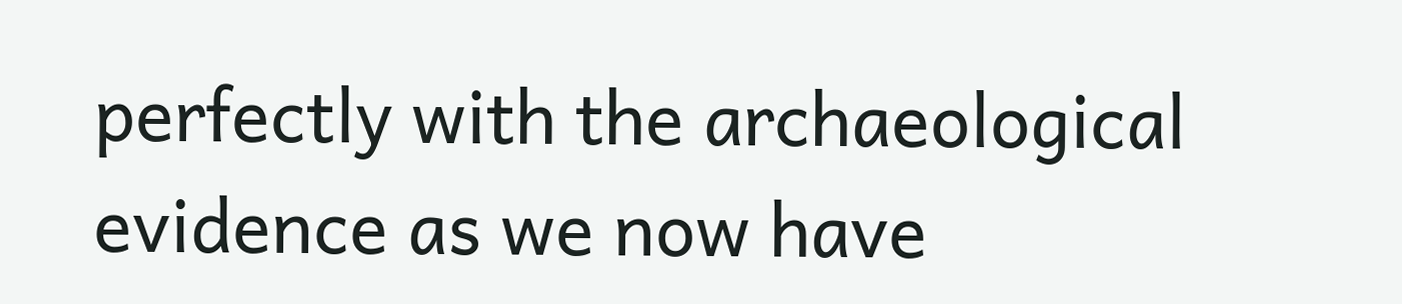perfectly with the archaeological evidence as we now have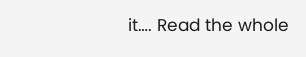it…. Read the whole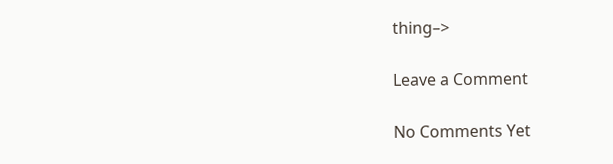thing–>

Leave a Comment

No Comments Yet